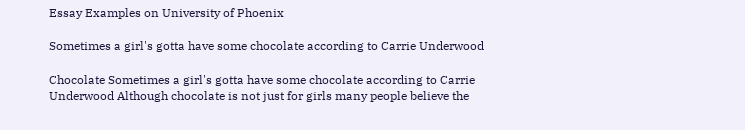Essay Examples on University of Phoenix

Sometimes a girl's gotta have some chocolate according to Carrie Underwood

Chocolate Sometimes a girl's gotta have some chocolate according to Carrie Underwood Although chocolate is not just for girls many people believe the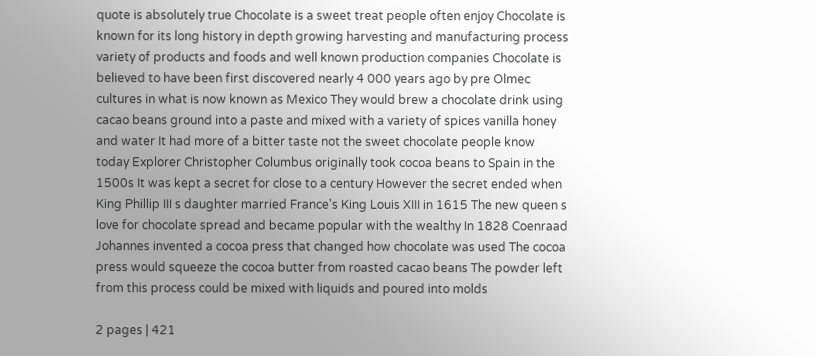quote is absolutely true Chocolate is a sweet treat people often enjoy Chocolate is known for its long history in depth growing harvesting and manufacturing process variety of products and foods and well known production companies Chocolate is believed to have been first discovered nearly 4 000 years ago by pre Olmec cultures in what is now known as Mexico They would brew a chocolate drink using cacao beans ground into a paste and mixed with a variety of spices vanilla honey and water It had more of a bitter taste not the sweet chocolate people know today Explorer Christopher Columbus originally took cocoa beans to Spain in the 1500s It was kept a secret for close to a century However the secret ended when King Phillip III s daughter married France's King Louis XIII in 1615 The new queen s love for chocolate spread and became popular with the wealthy In 1828 Coenraad Johannes invented a cocoa press that changed how chocolate was used The cocoa press would squeeze the cocoa butter from roasted cacao beans The powder left from this process could be mixed with liquids and poured into molds

2 pages | 421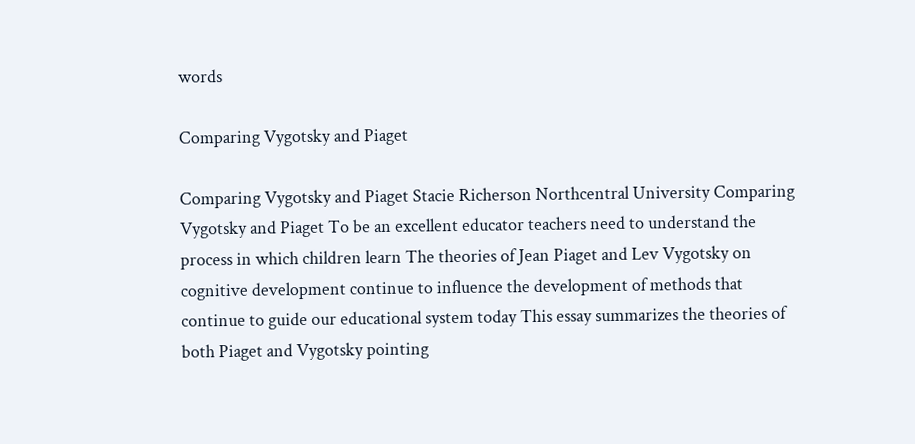words

Comparing Vygotsky and Piaget

Comparing Vygotsky and Piaget Stacie Richerson Northcentral University Comparing Vygotsky and Piaget To be an excellent educator teachers need to understand the process in which children learn The theories of Jean Piaget and Lev Vygotsky on cognitive development continue to influence the development of methods that continue to guide our educational system today This essay summarizes the theories of both Piaget and Vygotsky pointing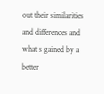out their similarities and differences and what s gained by a better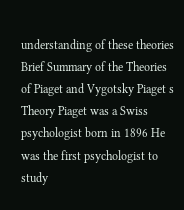understanding of these theories Brief Summary of the Theories of Piaget and Vygotsky Piaget s Theory Piaget was a Swiss psychologist born in 1896 He was the first psychologist to study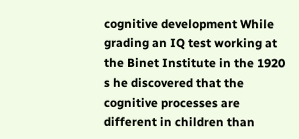cognitive development While grading an IQ test working at the Binet Institute in the 1920 s he discovered that the cognitive processes are different in children than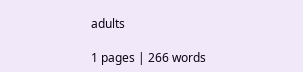adults

1 pages | 266 words